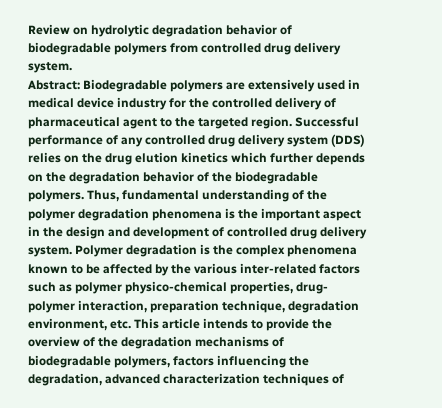Review on hydrolytic degradation behavior of biodegradable polymers from controlled drug delivery system.
Abstract: Biodegradable polymers are extensively used in medical device industry for the controlled delivery of pharmaceutical agent to the targeted region. Successful performance of any controlled drug delivery system (DDS) relies on the drug elution kinetics which further depends on the degradation behavior of the biodegradable polymers. Thus, fundamental understanding of the polymer degradation phenomena is the important aspect in the design and development of controlled drug delivery system. Polymer degradation is the complex phenomena known to be affected by the various inter-related factors such as polymer physico-chemical properties, drug-polymer interaction, preparation technique, degradation environment, etc. This article intends to provide the overview of the degradation mechanisms of biodegradable polymers, factors influencing the degradation, advanced characterization techniques of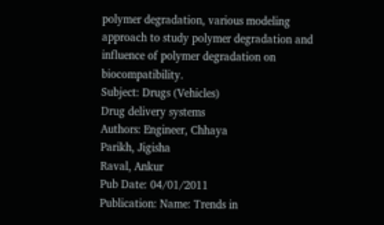polymer degradation, various modeling approach to study polymer degradation and influence of polymer degradation on biocompatibility.
Subject: Drugs (Vehicles)
Drug delivery systems
Authors: Engineer, Chhaya
Parikh, Jigisha
Raval, Ankur
Pub Date: 04/01/2011
Publication: Name: Trends in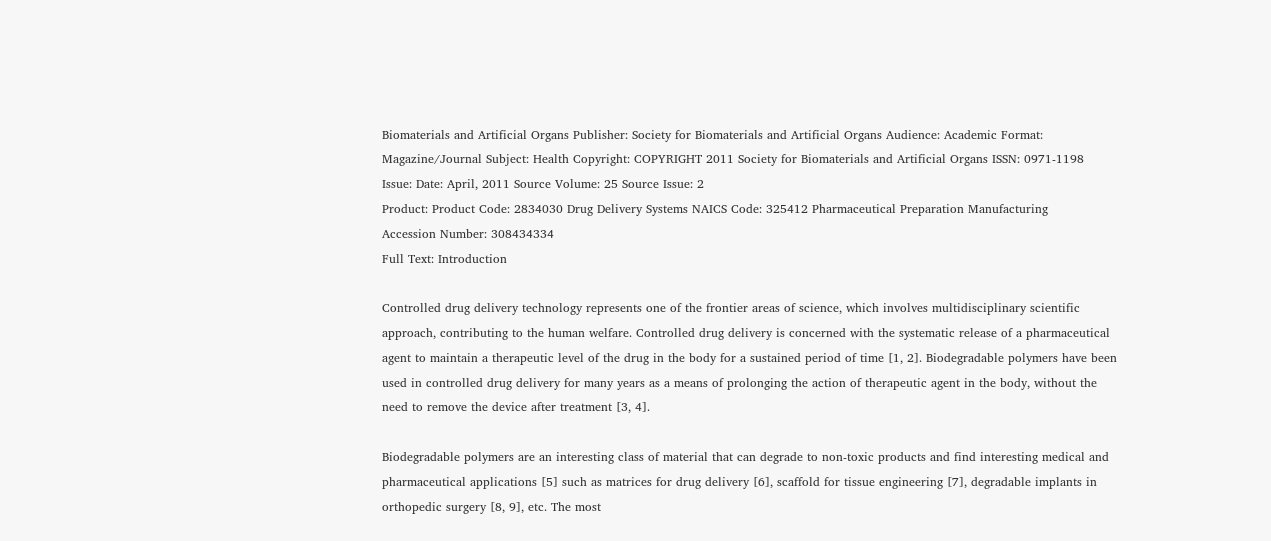Biomaterials and Artificial Organs Publisher: Society for Biomaterials and Artificial Organs Audience: Academic Format: Magazine/Journal Subject: Health Copyright: COPYRIGHT 2011 Society for Biomaterials and Artificial Organs ISSN: 0971-1198
Issue: Date: April, 2011 Source Volume: 25 Source Issue: 2
Product: Product Code: 2834030 Drug Delivery Systems NAICS Code: 325412 Pharmaceutical Preparation Manufacturing
Accession Number: 308434334
Full Text: Introduction

Controlled drug delivery technology represents one of the frontier areas of science, which involves multidisciplinary scientific approach, contributing to the human welfare. Controlled drug delivery is concerned with the systematic release of a pharmaceutical agent to maintain a therapeutic level of the drug in the body for a sustained period of time [1, 2]. Biodegradable polymers have been used in controlled drug delivery for many years as a means of prolonging the action of therapeutic agent in the body, without the need to remove the device after treatment [3, 4].

Biodegradable polymers are an interesting class of material that can degrade to non-toxic products and find interesting medical and pharmaceutical applications [5] such as matrices for drug delivery [6], scaffold for tissue engineering [7], degradable implants in orthopedic surgery [8, 9], etc. The most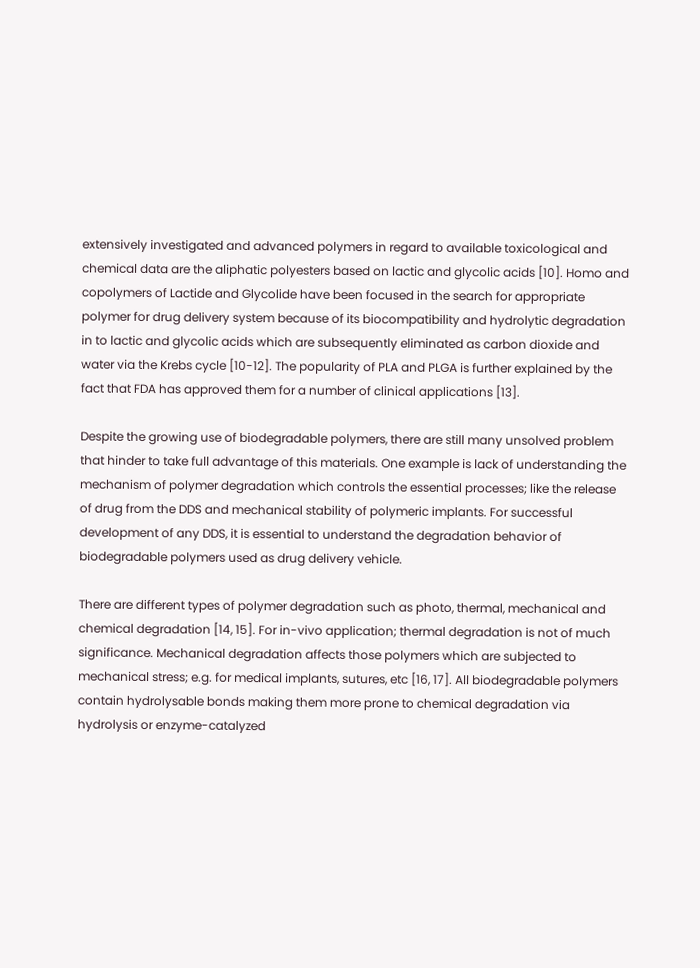extensively investigated and advanced polymers in regard to available toxicological and chemical data are the aliphatic polyesters based on lactic and glycolic acids [10]. Homo and copolymers of Lactide and Glycolide have been focused in the search for appropriate polymer for drug delivery system because of its biocompatibility and hydrolytic degradation in to lactic and glycolic acids which are subsequently eliminated as carbon dioxide and water via the Krebs cycle [10-12]. The popularity of PLA and PLGA is further explained by the fact that FDA has approved them for a number of clinical applications [13].

Despite the growing use of biodegradable polymers, there are still many unsolved problem that hinder to take full advantage of this materials. One example is lack of understanding the mechanism of polymer degradation which controls the essential processes; like the release of drug from the DDS and mechanical stability of polymeric implants. For successful development of any DDS, it is essential to understand the degradation behavior of biodegradable polymers used as drug delivery vehicle.

There are different types of polymer degradation such as photo, thermal, mechanical and chemical degradation [14, 15]. For in-vivo application; thermal degradation is not of much significance. Mechanical degradation affects those polymers which are subjected to mechanical stress; e.g. for medical implants, sutures, etc [16, 17]. All biodegradable polymers contain hydrolysable bonds making them more prone to chemical degradation via hydrolysis or enzyme-catalyzed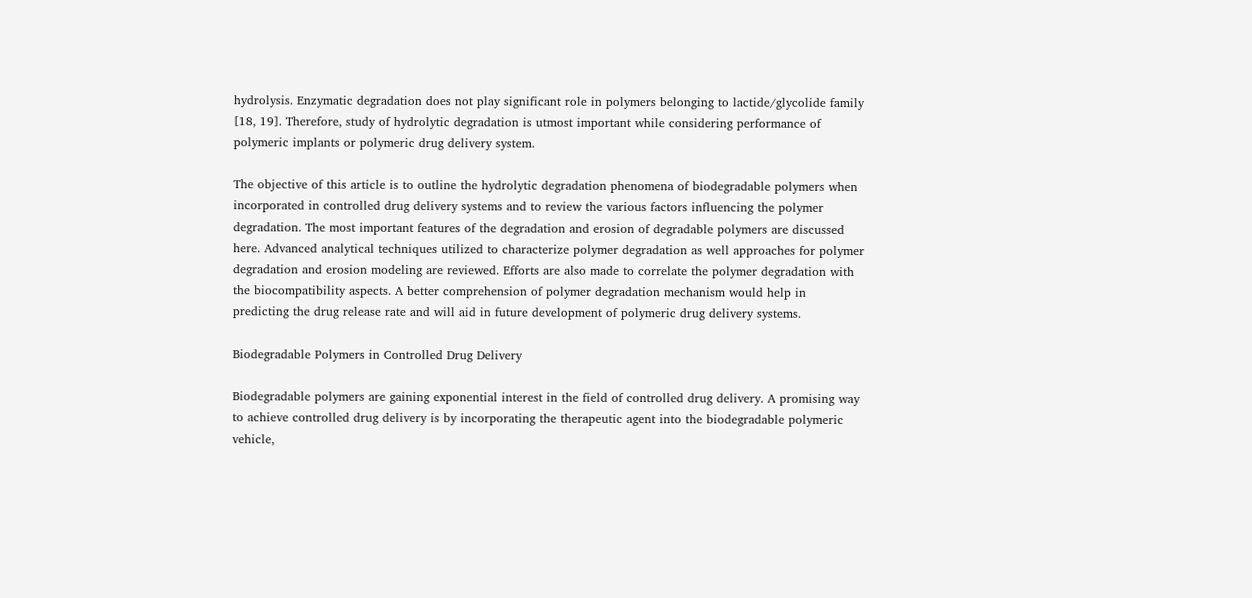hydrolysis. Enzymatic degradation does not play significant role in polymers belonging to lactide/glycolide family [18, 19]. Therefore, study of hydrolytic degradation is utmost important while considering performance of polymeric implants or polymeric drug delivery system.

The objective of this article is to outline the hydrolytic degradation phenomena of biodegradable polymers when incorporated in controlled drug delivery systems and to review the various factors influencing the polymer degradation. The most important features of the degradation and erosion of degradable polymers are discussed here. Advanced analytical techniques utilized to characterize polymer degradation as well approaches for polymer degradation and erosion modeling are reviewed. Efforts are also made to correlate the polymer degradation with the biocompatibility aspects. A better comprehension of polymer degradation mechanism would help in predicting the drug release rate and will aid in future development of polymeric drug delivery systems.

Biodegradable Polymers in Controlled Drug Delivery

Biodegradable polymers are gaining exponential interest in the field of controlled drug delivery. A promising way to achieve controlled drug delivery is by incorporating the therapeutic agent into the biodegradable polymeric vehicle,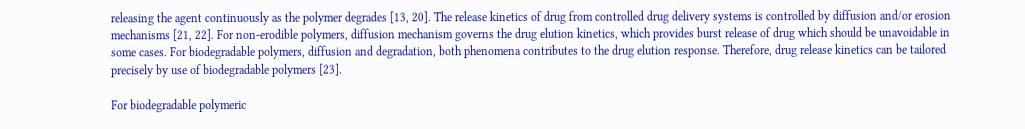releasing the agent continuously as the polymer degrades [13, 20]. The release kinetics of drug from controlled drug delivery systems is controlled by diffusion and/or erosion mechanisms [21, 22]. For non-erodible polymers, diffusion mechanism governs the drug elution kinetics, which provides burst release of drug which should be unavoidable in some cases. For biodegradable polymers, diffusion and degradation, both phenomena contributes to the drug elution response. Therefore, drug release kinetics can be tailored precisely by use of biodegradable polymers [23].

For biodegradable polymeric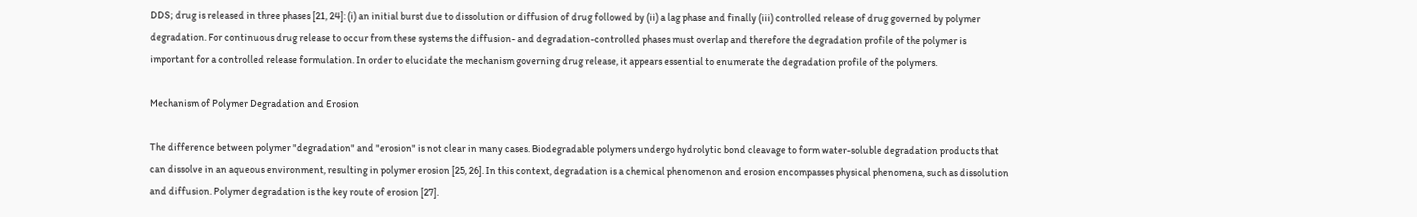DDS; drug is released in three phases [21, 24]: (i) an initial burst due to dissolution or diffusion of drug followed by (ii) a lag phase and finally (iii) controlled release of drug governed by polymer degradation. For continuous drug release to occur from these systems the diffusion- and degradation-controlled phases must overlap and therefore the degradation profile of the polymer is important for a controlled release formulation. In order to elucidate the mechanism governing drug release, it appears essential to enumerate the degradation profile of the polymers.

Mechanism of Polymer Degradation and Erosion

The difference between polymer "degradation" and "erosion" is not clear in many cases. Biodegradable polymers undergo hydrolytic bond cleavage to form water-soluble degradation products that can dissolve in an aqueous environment, resulting in polymer erosion [25, 26]. In this context, degradation is a chemical phenomenon and erosion encompasses physical phenomena, such as dissolution and diffusion. Polymer degradation is the key route of erosion [27].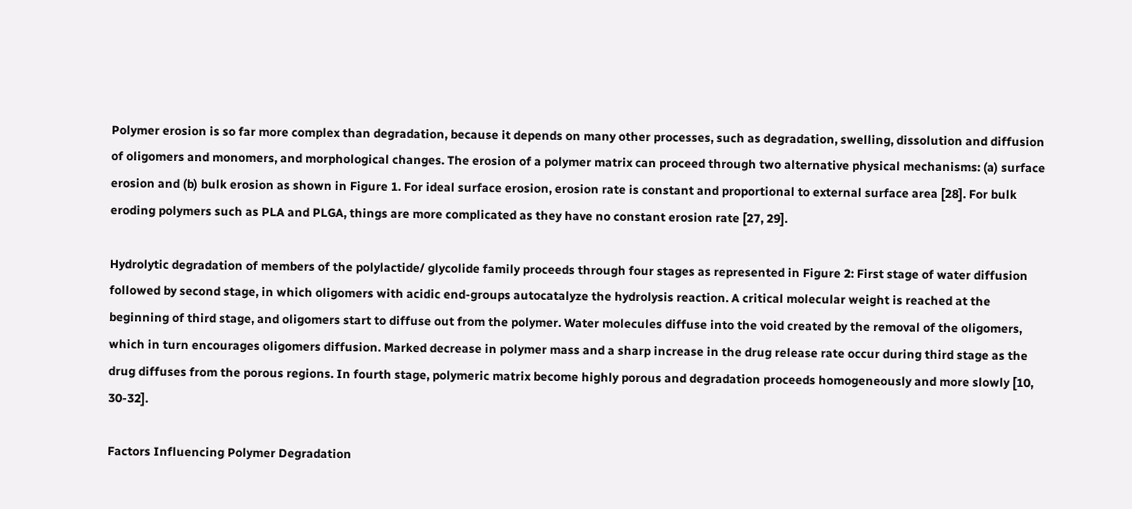Polymer erosion is so far more complex than degradation, because it depends on many other processes, such as degradation, swelling, dissolution and diffusion of oligomers and monomers, and morphological changes. The erosion of a polymer matrix can proceed through two alternative physical mechanisms: (a) surface erosion and (b) bulk erosion as shown in Figure 1. For ideal surface erosion, erosion rate is constant and proportional to external surface area [28]. For bulk eroding polymers such as PLA and PLGA, things are more complicated as they have no constant erosion rate [27, 29].

Hydrolytic degradation of members of the polylactide/ glycolide family proceeds through four stages as represented in Figure 2: First stage of water diffusion followed by second stage, in which oligomers with acidic end-groups autocatalyze the hydrolysis reaction. A critical molecular weight is reached at the beginning of third stage, and oligomers start to diffuse out from the polymer. Water molecules diffuse into the void created by the removal of the oligomers, which in turn encourages oligomers diffusion. Marked decrease in polymer mass and a sharp increase in the drug release rate occur during third stage as the drug diffuses from the porous regions. In fourth stage, polymeric matrix become highly porous and degradation proceeds homogeneously and more slowly [10, 30-32].

Factors Influencing Polymer Degradation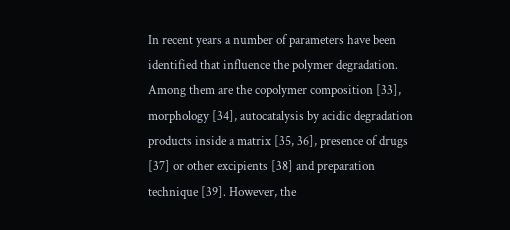In recent years a number of parameters have been identified that influence the polymer degradation. Among them are the copolymer composition [33], morphology [34], autocatalysis by acidic degradation products inside a matrix [35, 36], presence of drugs [37] or other excipients [38] and preparation technique [39]. However, the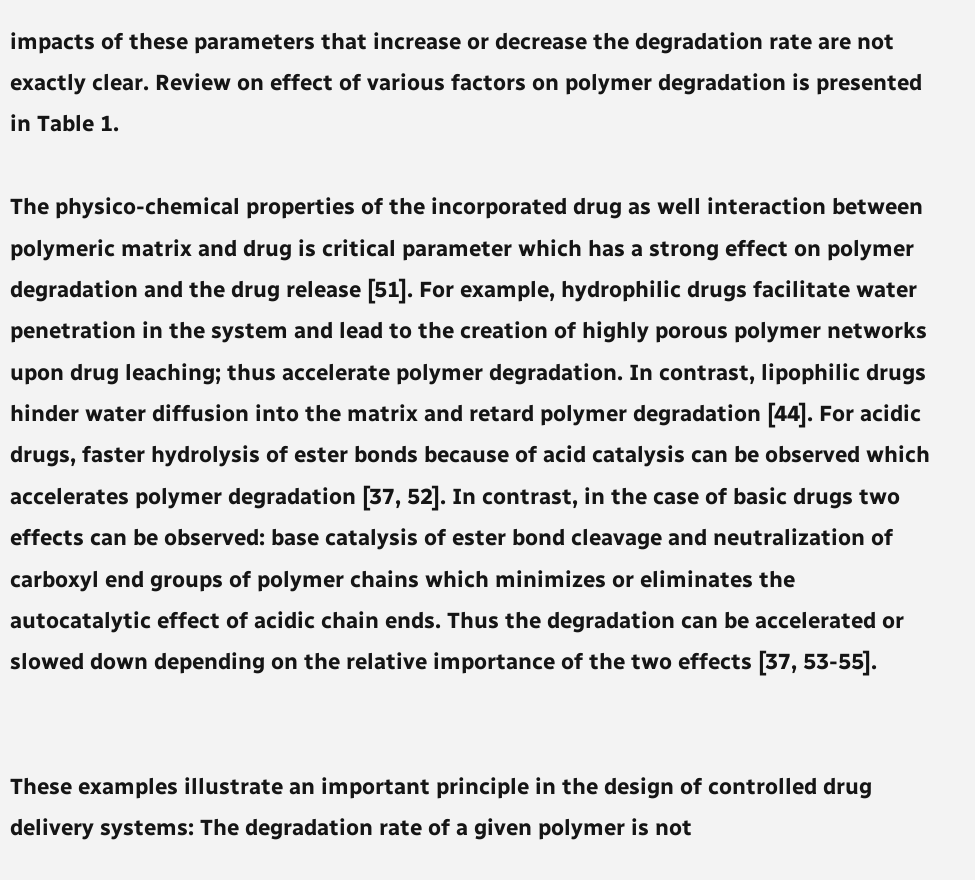impacts of these parameters that increase or decrease the degradation rate are not exactly clear. Review on effect of various factors on polymer degradation is presented in Table 1.

The physico-chemical properties of the incorporated drug as well interaction between polymeric matrix and drug is critical parameter which has a strong effect on polymer degradation and the drug release [51]. For example, hydrophilic drugs facilitate water penetration in the system and lead to the creation of highly porous polymer networks upon drug leaching; thus accelerate polymer degradation. In contrast, lipophilic drugs hinder water diffusion into the matrix and retard polymer degradation [44]. For acidic drugs, faster hydrolysis of ester bonds because of acid catalysis can be observed which accelerates polymer degradation [37, 52]. In contrast, in the case of basic drugs two effects can be observed: base catalysis of ester bond cleavage and neutralization of carboxyl end groups of polymer chains which minimizes or eliminates the autocatalytic effect of acidic chain ends. Thus the degradation can be accelerated or slowed down depending on the relative importance of the two effects [37, 53-55].


These examples illustrate an important principle in the design of controlled drug delivery systems: The degradation rate of a given polymer is not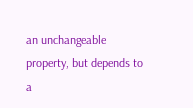an unchangeable property, but depends to a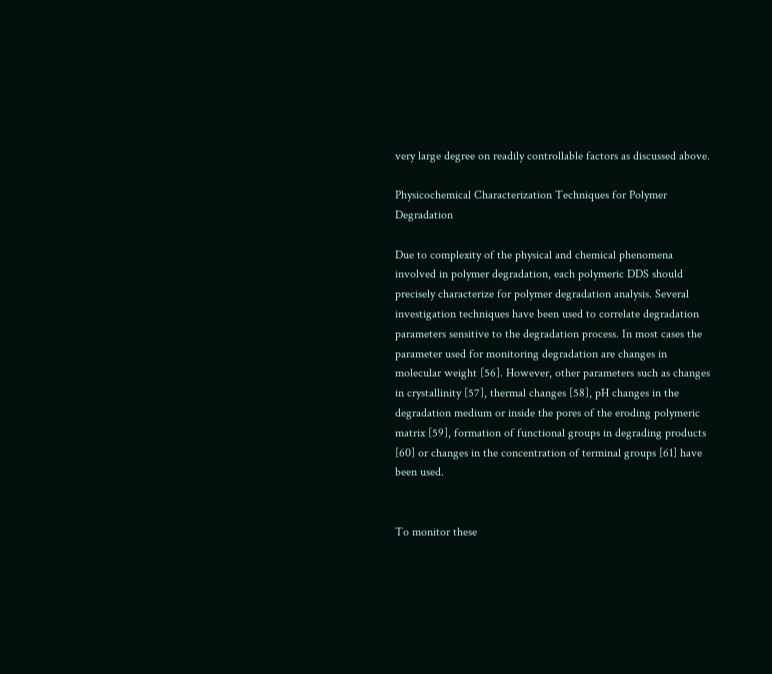very large degree on readily controllable factors as discussed above.

Physicochemical Characterization Techniques for Polymer Degradation

Due to complexity of the physical and chemical phenomena involved in polymer degradation, each polymeric DDS should precisely characterize for polymer degradation analysis. Several investigation techniques have been used to correlate degradation parameters sensitive to the degradation process. In most cases the parameter used for monitoring degradation are changes in molecular weight [56]. However, other parameters such as changes in crystallinity [57], thermal changes [58], pH changes in the degradation medium or inside the pores of the eroding polymeric matrix [59], formation of functional groups in degrading products [60] or changes in the concentration of terminal groups [61] have been used.


To monitor these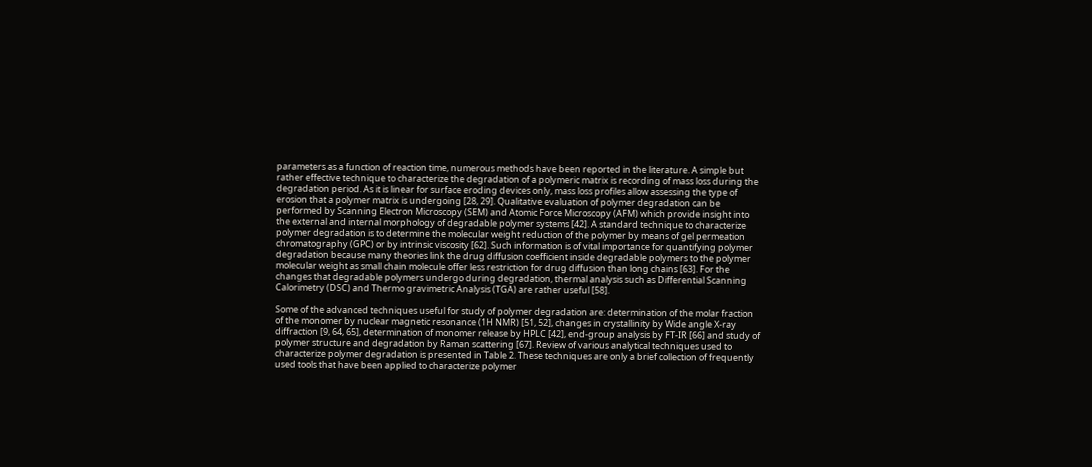parameters as a function of reaction time, numerous methods have been reported in the literature. A simple but rather effective technique to characterize the degradation of a polymeric matrix is recording of mass loss during the degradation period. As it is linear for surface eroding devices only, mass loss profiles allow assessing the type of erosion that a polymer matrix is undergoing [28, 29]. Qualitative evaluation of polymer degradation can be performed by Scanning Electron Microscopy (SEM) and Atomic Force Microscopy (AFM) which provide insight into the external and internal morphology of degradable polymer systems [42]. A standard technique to characterize polymer degradation is to determine the molecular weight reduction of the polymer by means of gel permeation chromatography (GPC) or by intrinsic viscosity [62]. Such information is of vital importance for quantifying polymer degradation because many theories link the drug diffusion coefficient inside degradable polymers to the polymer molecular weight as small chain molecule offer less restriction for drug diffusion than long chains [63]. For the changes that degradable polymers undergo during degradation, thermal analysis such as Differential Scanning Calorimetry (DSC) and Thermo gravimetric Analysis (TGA) are rather useful [58].

Some of the advanced techniques useful for study of polymer degradation are: determination of the molar fraction of the monomer by nuclear magnetic resonance (1H NMR) [51, 52], changes in crystallinity by Wide angle X-ray diffraction [9, 64, 65], determination of monomer release by HPLC [42], end-group analysis by FT-IR [66] and study of polymer structure and degradation by Raman scattering [67]. Review of various analytical techniques used to characterize polymer degradation is presented in Table 2. These techniques are only a brief collection of frequently used tools that have been applied to characterize polymer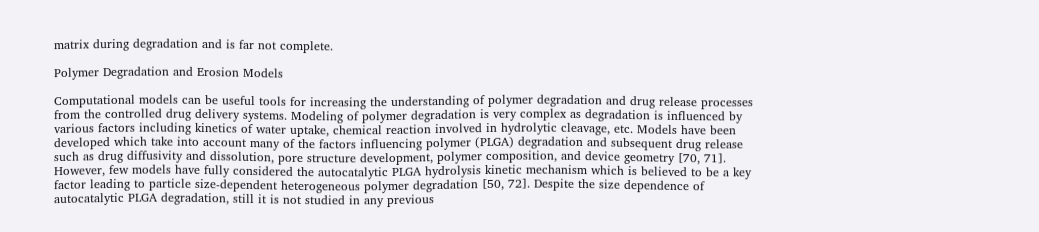matrix during degradation and is far not complete.

Polymer Degradation and Erosion Models

Computational models can be useful tools for increasing the understanding of polymer degradation and drug release processes from the controlled drug delivery systems. Modeling of polymer degradation is very complex as degradation is influenced by various factors including kinetics of water uptake, chemical reaction involved in hydrolytic cleavage, etc. Models have been developed which take into account many of the factors influencing polymer (PLGA) degradation and subsequent drug release such as drug diffusivity and dissolution, pore structure development, polymer composition, and device geometry [70, 71]. However, few models have fully considered the autocatalytic PLGA hydrolysis kinetic mechanism which is believed to be a key factor leading to particle size-dependent heterogeneous polymer degradation [50, 72]. Despite the size dependence of autocatalytic PLGA degradation, still it is not studied in any previous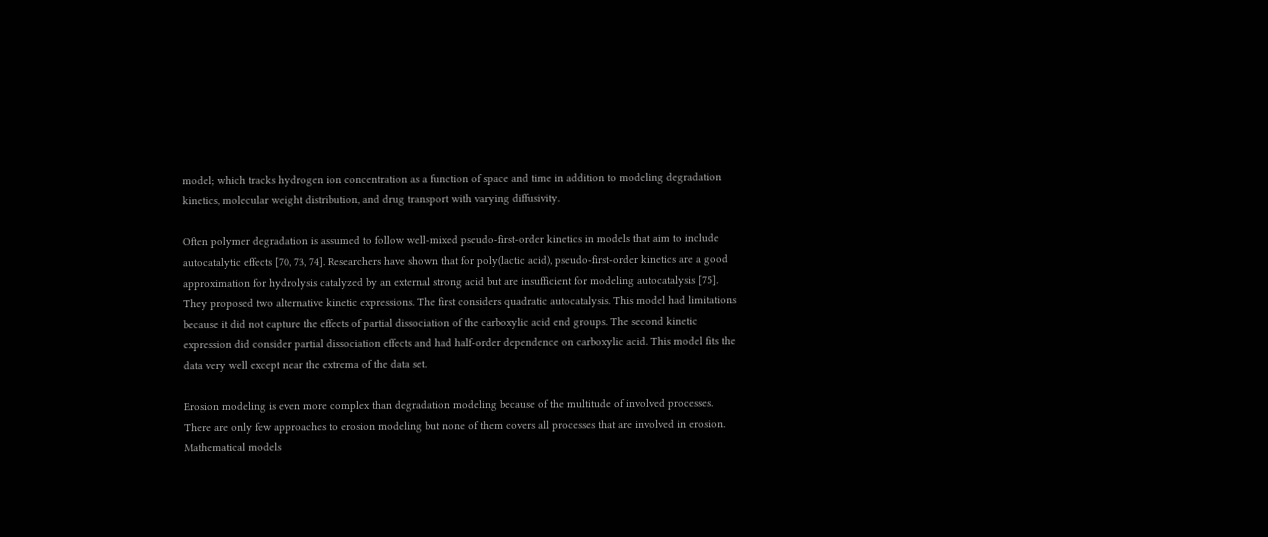model; which tracks hydrogen ion concentration as a function of space and time in addition to modeling degradation kinetics, molecular weight distribution, and drug transport with varying diffusivity.

Often polymer degradation is assumed to follow well-mixed pseudo-first-order kinetics in models that aim to include autocatalytic effects [70, 73, 74]. Researchers have shown that for poly(lactic acid), pseudo-first-order kinetics are a good approximation for hydrolysis catalyzed by an external strong acid but are insufficient for modeling autocatalysis [75]. They proposed two alternative kinetic expressions. The first considers quadratic autocatalysis. This model had limitations because it did not capture the effects of partial dissociation of the carboxylic acid end groups. The second kinetic expression did consider partial dissociation effects and had half-order dependence on carboxylic acid. This model fits the data very well except near the extrema of the data set.

Erosion modeling is even more complex than degradation modeling because of the multitude of involved processes. There are only few approaches to erosion modeling but none of them covers all processes that are involved in erosion. Mathematical models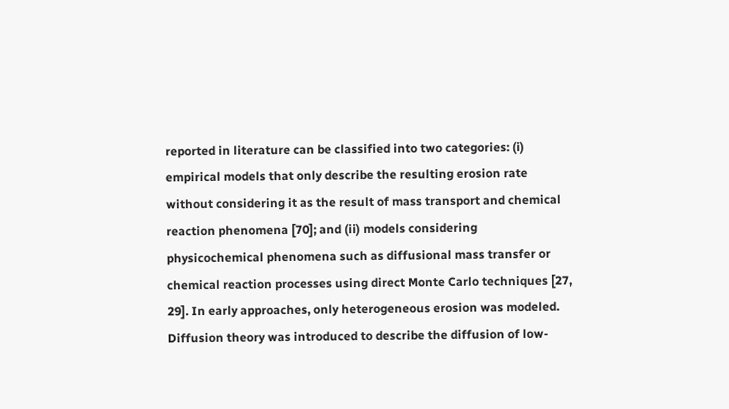reported in literature can be classified into two categories: (i) empirical models that only describe the resulting erosion rate without considering it as the result of mass transport and chemical reaction phenomena [70]; and (ii) models considering physicochemical phenomena such as diffusional mass transfer or chemical reaction processes using direct Monte Carlo techniques [27, 29]. In early approaches, only heterogeneous erosion was modeled. Diffusion theory was introduced to describe the diffusion of low-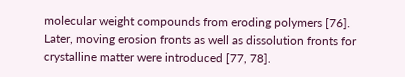molecular weight compounds from eroding polymers [76]. Later, moving erosion fronts as well as dissolution fronts for crystalline matter were introduced [77, 78].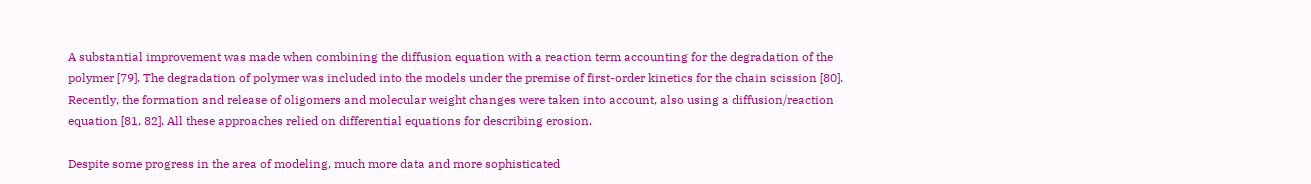A substantial improvement was made when combining the diffusion equation with a reaction term accounting for the degradation of the polymer [79]. The degradation of polymer was included into the models under the premise of first-order kinetics for the chain scission [80]. Recently, the formation and release of oligomers and molecular weight changes were taken into account, also using a diffusion/reaction equation [81, 82]. All these approaches relied on differential equations for describing erosion.

Despite some progress in the area of modeling, much more data and more sophisticated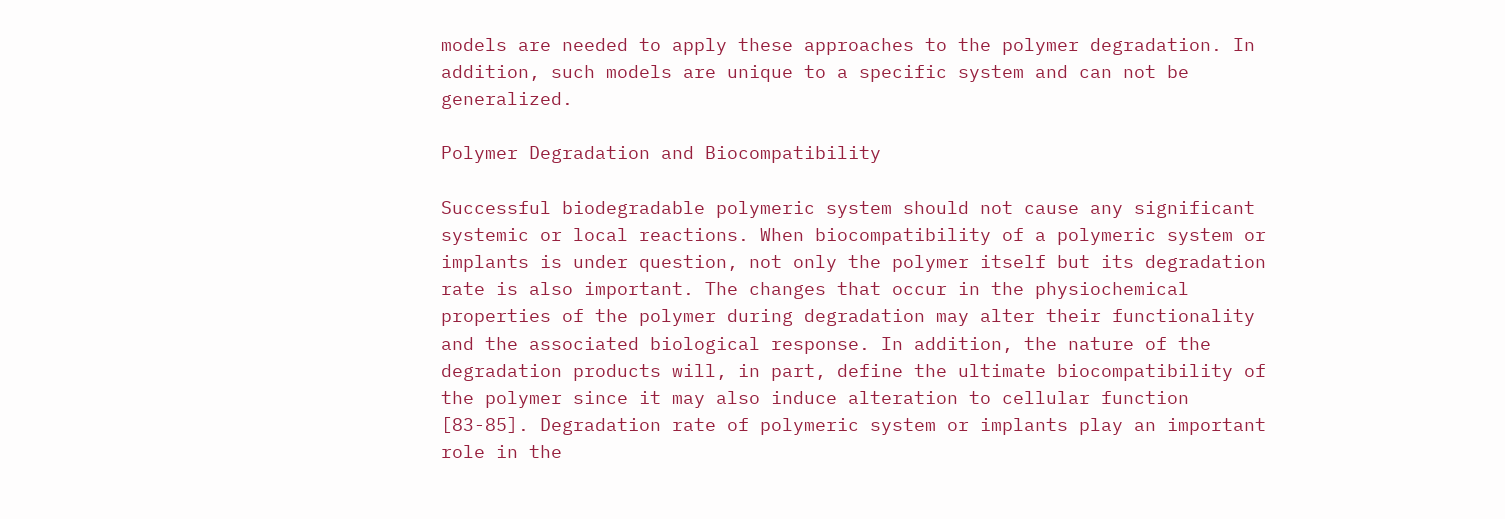models are needed to apply these approaches to the polymer degradation. In addition, such models are unique to a specific system and can not be generalized.

Polymer Degradation and Biocompatibility

Successful biodegradable polymeric system should not cause any significant systemic or local reactions. When biocompatibility of a polymeric system or implants is under question, not only the polymer itself but its degradation rate is also important. The changes that occur in the physiochemical properties of the polymer during degradation may alter their functionality and the associated biological response. In addition, the nature of the degradation products will, in part, define the ultimate biocompatibility of the polymer since it may also induce alteration to cellular function [83-85]. Degradation rate of polymeric system or implants play an important role in the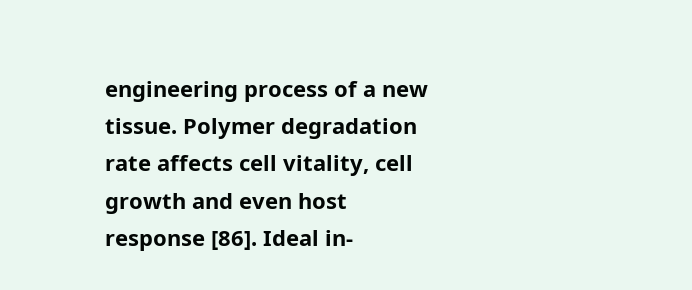engineering process of a new tissue. Polymer degradation rate affects cell vitality, cell growth and even host response [86]. Ideal in-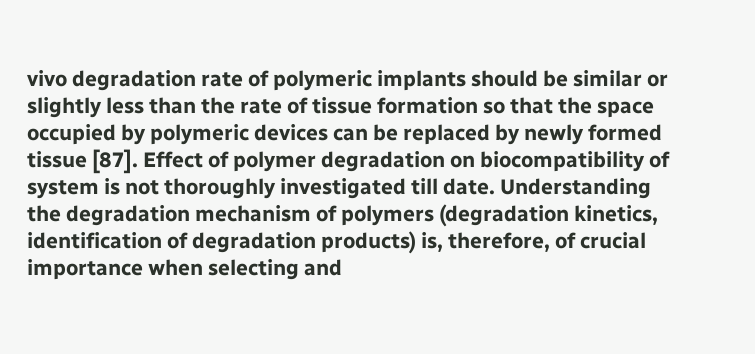vivo degradation rate of polymeric implants should be similar or slightly less than the rate of tissue formation so that the space occupied by polymeric devices can be replaced by newly formed tissue [87]. Effect of polymer degradation on biocompatibility of system is not thoroughly investigated till date. Understanding the degradation mechanism of polymers (degradation kinetics, identification of degradation products) is, therefore, of crucial importance when selecting and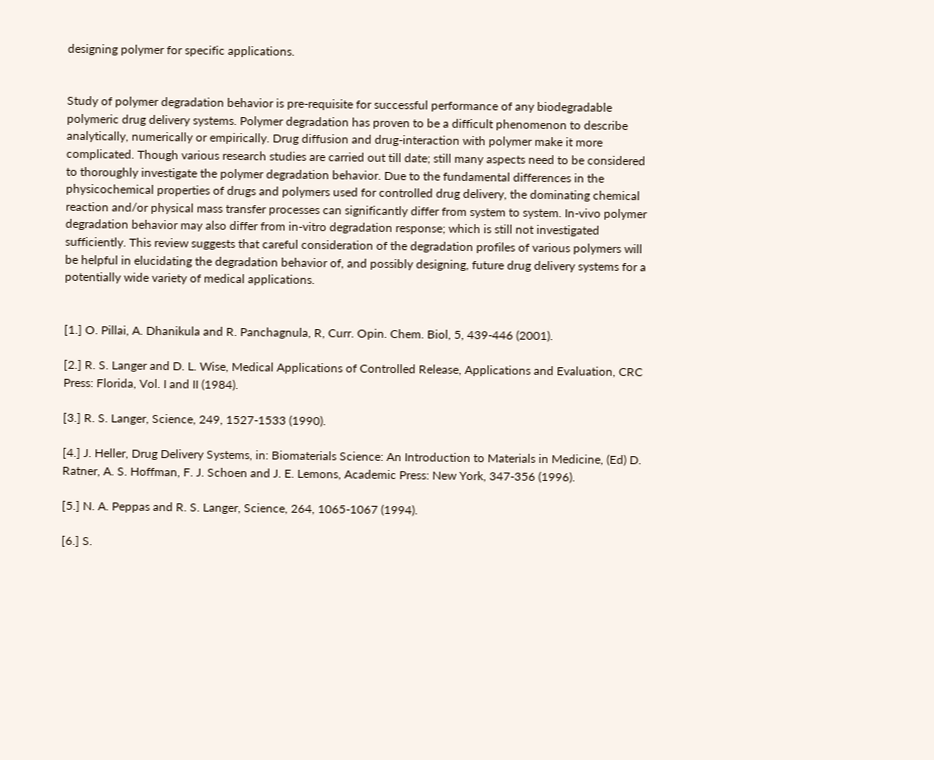designing polymer for specific applications.


Study of polymer degradation behavior is pre-requisite for successful performance of any biodegradable polymeric drug delivery systems. Polymer degradation has proven to be a difficult phenomenon to describe analytically, numerically or empirically. Drug diffusion and drug-interaction with polymer make it more complicated. Though various research studies are carried out till date; still many aspects need to be considered to thoroughly investigate the polymer degradation behavior. Due to the fundamental differences in the physicochemical properties of drugs and polymers used for controlled drug delivery, the dominating chemical reaction and/or physical mass transfer processes can significantly differ from system to system. In-vivo polymer degradation behavior may also differ from in-vitro degradation response; which is still not investigated sufficiently. This review suggests that careful consideration of the degradation profiles of various polymers will be helpful in elucidating the degradation behavior of, and possibly designing, future drug delivery systems for a potentially wide variety of medical applications.


[1.] O. Pillai, A. Dhanikula and R. Panchagnula, R, Curr. Opin. Chem. Biol, 5, 439-446 (2001).

[2.] R. S. Langer and D. L. Wise, Medical Applications of Controlled Release, Applications and Evaluation, CRC Press: Florida, Vol. I and II (1984).

[3.] R. S. Langer, Science, 249, 1527-1533 (1990).

[4.] J. Heller, Drug Delivery Systems, in: Biomaterials Science: An Introduction to Materials in Medicine, (Ed) D. Ratner, A. S. Hoffman, F. J. Schoen and J. E. Lemons, Academic Press: New York, 347-356 (1996).

[5.] N. A. Peppas and R. S. Langer, Science, 264, 1065-1067 (1994).

[6.] S.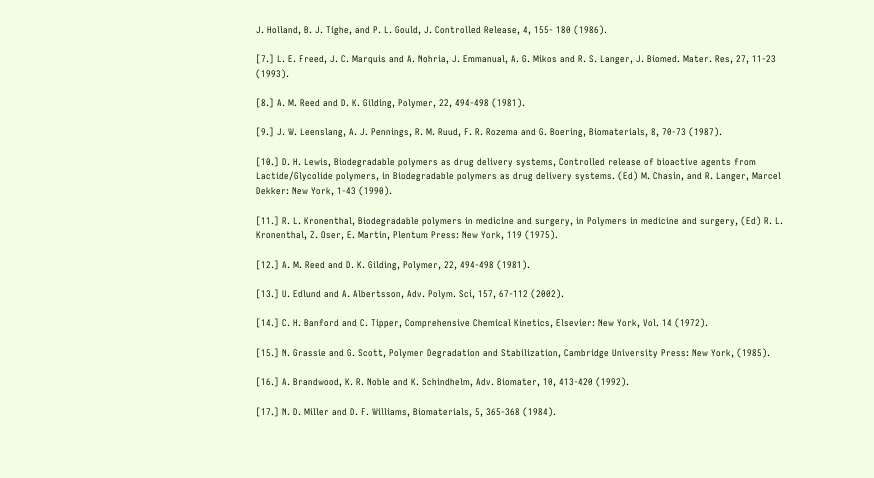J. Holland, B. J. Tighe, and P. L. Gould, J. Controlled Release, 4, 155- 180 (1986).

[7.] L. E. Freed, J. C. Marquis and A. Nohria, J. Emmanual, A. G. Mikos and R. S. Langer, J. Biomed. Mater. Res, 27, 11-23 (1993).

[8.] A. M. Reed and D. K. Gilding, Polymer, 22, 494-498 (1981).

[9.] J. W. Leenslang, A. J. Pennings, R. M. Ruud, F. R. Rozema and G. Boering, Biomaterials, 8, 70-73 (1987).

[10.] D. H. Lewis, Biodegradable polymers as drug delivery systems, Controlled release of bioactive agents from Lactide/Glycolide polymers, in Biodegradable polymers as drug delivery systems. (Ed) M. Chasin, and R. Langer, Marcel Dekker: New York, 1-43 (1990).

[11.] R. L. Kronenthal, Biodegradable polymers in medicine and surgery, in Polymers in medicine and surgery, (Ed) R. L. Kronenthal, Z. Oser, E. Martin, Plentum Press: New York, 119 (1975).

[12.] A. M. Reed and D. K. Gilding, Polymer, 22, 494-498 (1981).

[13.] U. Edlund and A. Albertsson, Adv. Polym. Sci, 157, 67-112 (2002).

[14.] C. H. Banford and C. Tipper, Comprehensive Chemical Kinetics, Elsevier: New York, Vol. 14 (1972).

[15.] N. Grassie and G. Scott, Polymer Degradation and Stabilization, Cambridge University Press: New York, (1985).

[16.] A. Brandwood, K. R. Noble and K. Schindhelm, Adv. Biomater, 10, 413-420 (1992).

[17.] N. D. Miller and D. F. Williams, Biomaterials, 5, 365-368 (1984).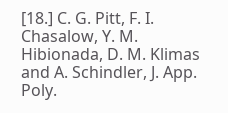[18.] C. G. Pitt, F. I. Chasalow, Y. M. Hibionada, D. M. Klimas and A. Schindler, J. App. Poly.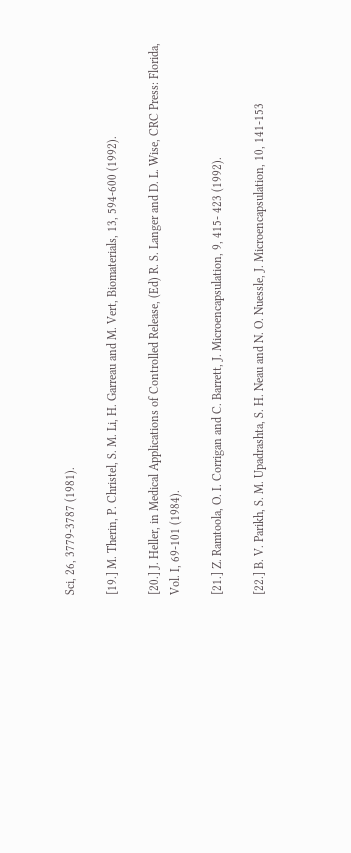Sci, 26, 3779-3787 (1981).

[19.] M. Therin, P. Christel, S. M. Li, H. Garreau and M. Vert, Biomaterials, 13, 594-600 (1992).

[20.] J. Heller, in Medical Applications of Controlled Release, (Ed) R. S. Langer and D. L. Wise, CRC Press: Florida, Vol. I, 69-101 (1984).

[21.] Z. Ramtoola, O. I. Corrigan and C. Barrett, J. Microencapsulation, 9, 415- 423 (1992).

[22.] B. V. Parikh, S. M. Upadrashta, S. H. Neau and N. O. Nuessle, J. Microencapsulation, 10, 141-153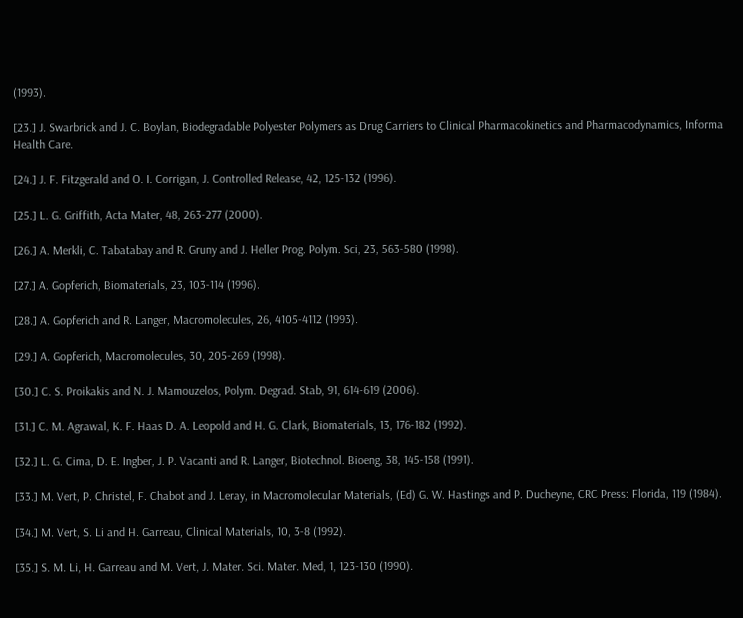(1993).

[23.] J. Swarbrick and J. C. Boylan, Biodegradable Polyester Polymers as Drug Carriers to Clinical Pharmacokinetics and Pharmacodynamics, Informa Health Care.

[24.] J. F. Fitzgerald and O. I. Corrigan, J. Controlled Release, 42, 125-132 (1996).

[25.] L. G. Griffith, Acta Mater, 48, 263-277 (2000).

[26.] A. Merkli, C. Tabatabay and R. Gruny and J. Heller Prog. Polym. Sci, 23, 563-580 (1998).

[27.] A. Gopferich, Biomaterials, 23, 103-114 (1996).

[28.] A. Gopferich and R. Langer, Macromolecules, 26, 4105-4112 (1993).

[29.] A. Gopferich, Macromolecules, 30, 205-269 (1998).

[30.] C. S. Proikakis and N. J. Mamouzelos, Polym. Degrad. Stab, 91, 614-619 (2006).

[31.] C. M. Agrawal, K. F. Haas D. A. Leopold and H. G. Clark, Biomaterials, 13, 176-182 (1992).

[32.] L. G. Cima, D. E. Ingber, J. P. Vacanti and R. Langer, Biotechnol. Bioeng, 38, 145-158 (1991).

[33.] M. Vert, P. Christel, F. Chabot and J. Leray, in Macromolecular Materials, (Ed) G. W. Hastings and P. Ducheyne, CRC Press: Florida, 119 (1984).

[34.] M. Vert, S. Li and H. Garreau, Clinical Materials, 10, 3-8 (1992).

[35.] S. M. Li, H. Garreau and M. Vert, J. Mater. Sci. Mater. Med, 1, 123-130 (1990).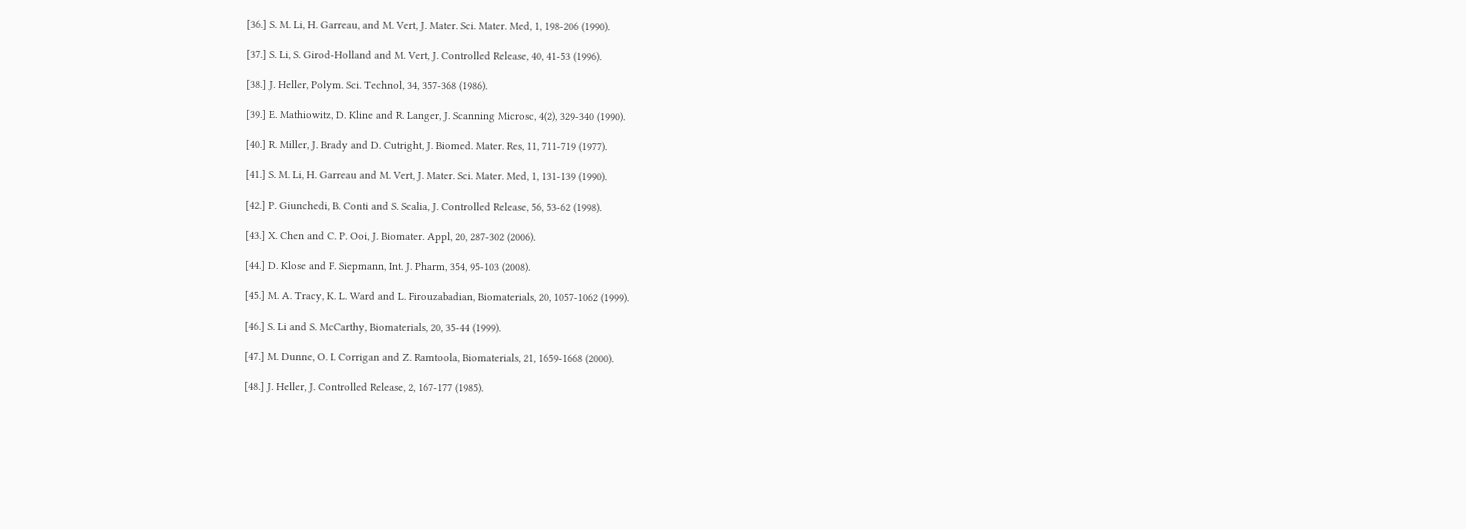[36.] S. M. Li, H. Garreau, and M. Vert, J. Mater. Sci. Mater. Med, 1, 198-206 (1990).

[37.] S. Li, S. Girod-Holland and M. Vert, J. Controlled Release, 40, 41-53 (1996).

[38.] J. Heller, Polym. Sci. Technol, 34, 357-368 (1986).

[39.] E. Mathiowitz, D. Kline and R. Langer, J. Scanning Microsc, 4(2), 329-340 (1990).

[40.] R. Miller, J. Brady and D. Cutright, J. Biomed. Mater. Res, 11, 711-719 (1977).

[41.] S. M. Li, H. Garreau and M. Vert, J. Mater. Sci. Mater. Med, 1, 131-139 (1990).

[42.] P. Giunchedi, B. Conti and S. Scalia, J. Controlled Release, 56, 53-62 (1998).

[43.] X. Chen and C. P. Ooi, J. Biomater. Appl, 20, 287-302 (2006).

[44.] D. Klose and F. Siepmann, Int. J. Pharm, 354, 95-103 (2008).

[45.] M. A. Tracy, K. L. Ward and L. Firouzabadian, Biomaterials, 20, 1057-1062 (1999).

[46.] S. Li and S. McCarthy, Biomaterials, 20, 35-44 (1999).

[47.] M. Dunne, O. I. Corrigan and Z. Ramtoola, Biomaterials, 21, 1659-1668 (2000).

[48.] J. Heller, J. Controlled Release, 2, 167-177 (1985).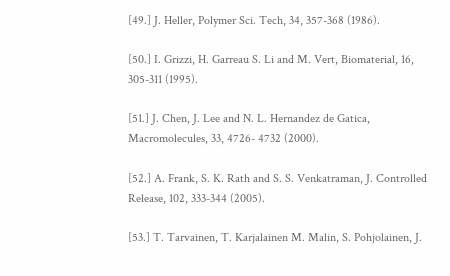[49.] J. Heller, Polymer Sci. Tech, 34, 357-368 (1986).

[50.] I. Grizzi, H. Garreau S. Li and M. Vert, Biomaterial, 16, 305-311 (1995).

[51.] J. Chen, J. Lee and N. L. Hernandez de Gatica, Macromolecules, 33, 4726- 4732 (2000).

[52.] A. Frank, S. K. Rath and S. S. Venkatraman, J. Controlled Release, 102, 333-344 (2005).

[53.] T. Tarvainen, T. Karjalainen M. Malin, S. Pohjolainen, J.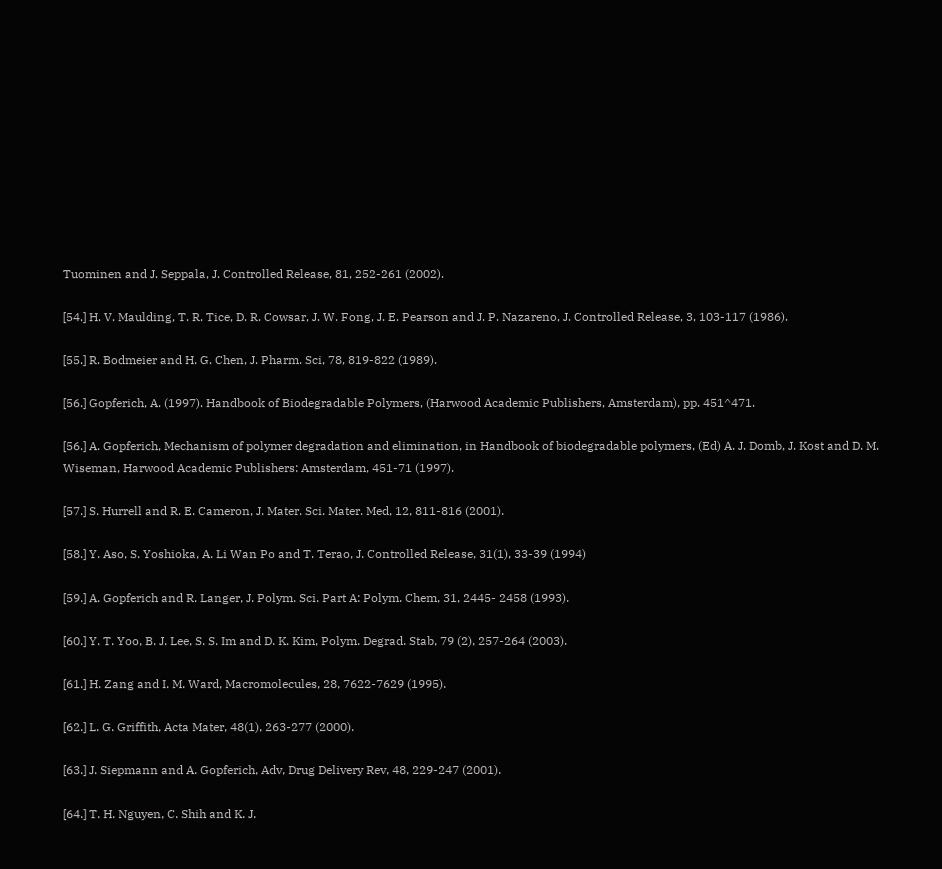Tuominen and J. Seppala, J. Controlled Release, 81, 252-261 (2002).

[54.] H. V. Maulding, T. R. Tice, D. R. Cowsar, J. W. Fong, J. E. Pearson and J. P. Nazareno, J. Controlled Release, 3, 103-117 (1986).

[55.] R. Bodmeier and H. G. Chen, J. Pharm. Sci, 78, 819-822 (1989).

[56.] Gopferich, A. (1997). Handbook of Biodegradable Polymers, (Harwood Academic Publishers, Amsterdam), pp. 451^471.

[56.] A. Gopferich, Mechanism of polymer degradation and elimination, in Handbook of biodegradable polymers, (Ed) A. J. Domb, J. Kost and D. M. Wiseman, Harwood Academic Publishers: Amsterdam, 451-71 (1997).

[57.] S. Hurrell and R. E. Cameron, J. Mater. Sci. Mater. Med, 12, 811-816 (2001).

[58.] Y. Aso, S. Yoshioka, A. Li Wan Po and T. Terao, J. Controlled Release, 31(1), 33-39 (1994)

[59.] A. Gopferich and R. Langer, J. Polym. Sci. Part A: Polym. Chem, 31, 2445- 2458 (1993).

[60.] Y. T. Yoo, B. J. Lee, S. S. Im and D. K. Kim, Polym. Degrad. Stab, 79 (2), 257-264 (2003).

[61.] H. Zang and I. M. Ward, Macromolecules, 28, 7622-7629 (1995).

[62.] L. G. Griffith, Acta Mater, 48(1), 263-277 (2000).

[63.] J. Siepmann and A. Gopferich, Adv, Drug Delivery Rev, 48, 229-247 (2001).

[64.] T. H. Nguyen, C. Shih and K. J.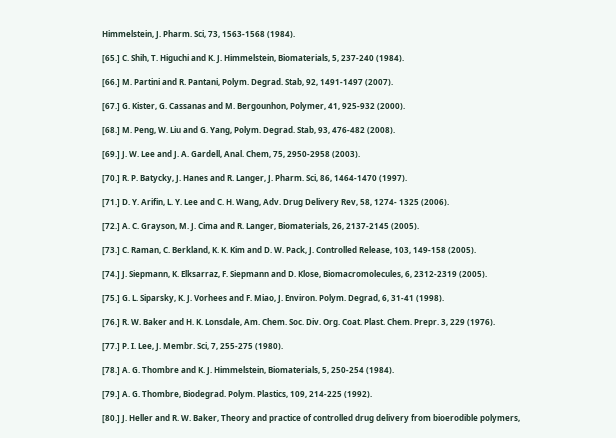Himmelstein, J. Pharm. Sci, 73, 1563-1568 (1984).

[65.] C. Shih, T. Higuchi and K. J. Himmelstein, Biomaterials, 5, 237-240 (1984).

[66.] M. Partini and R. Pantani, Polym. Degrad. Stab, 92, 1491-1497 (2007).

[67.] G. Kister, G. Cassanas and M. Bergounhon, Polymer, 41, 925-932 (2000).

[68.] M. Peng, W. Liu and G. Yang, Polym. Degrad. Stab, 93, 476-482 (2008).

[69.] J. W. Lee and J. A. Gardell, Anal. Chem, 75, 2950-2958 (2003).

[70.] R. P. Batycky, J. Hanes and R. Langer, J. Pharm. Sci, 86, 1464-1470 (1997).

[71.] D. Y. Arifin, L. Y. Lee and C. H. Wang, Adv. Drug Delivery Rev, 58, 1274- 1325 (2006).

[72.] A. C. Grayson, M. J. Cima and R. Langer, Biomaterials, 26, 2137-2145 (2005).

[73.] C. Raman, C. Berkland, K. K. Kim and D. W. Pack, J. Controlled Release, 103, 149-158 (2005).

[74.] J. Siepmann, K. Elksarraz, F. Siepmann and D. Klose, Biomacromolecules, 6, 2312-2319 (2005).

[75.] G. L. Siparsky, K. J. Vorhees and F. Miao, J. Environ. Polym. Degrad, 6, 31-41 (1998).

[76.] R. W. Baker and H. K. Lonsdale, Am. Chem. Soc. Div. Org. Coat. Plast. Chem. Prepr. 3, 229 (1976).

[77.] P. I. Lee, J. Membr. Sci, 7, 255-275 (1980).

[78.] A. G. Thombre and K. J. Himmelstein, Biomaterials, 5, 250-254 (1984).

[79.] A. G. Thombre, Biodegrad. Polym. Plastics, 109, 214-225 (1992).

[80.] J. Heller and R. W. Baker, Theory and practice of controlled drug delivery from bioerodible polymers,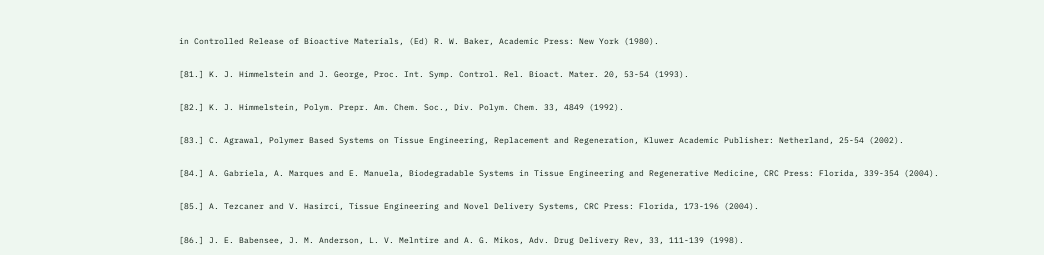in Controlled Release of Bioactive Materials, (Ed) R. W. Baker, Academic Press: New York (1980).

[81.] K. J. Himmelstein and J. George, Proc. Int. Symp. Control. Rel. Bioact. Mater. 20, 53-54 (1993).

[82.] K. J. Himmelstein, Polym. Prepr. Am. Chem. Soc., Div. Polym. Chem. 33, 4849 (1992).

[83.] C. Agrawal, Polymer Based Systems on Tissue Engineering, Replacement and Regeneration, Kluwer Academic Publisher: Netherland, 25-54 (2002).

[84.] A. Gabriela, A. Marques and E. Manuela, Biodegradable Systems in Tissue Engineering and Regenerative Medicine, CRC Press: Florida, 339-354 (2004).

[85.] A. Tezcaner and V. Hasirci, Tissue Engineering and Novel Delivery Systems, CRC Press: Florida, 173-196 (2004).

[86.] J. E. Babensee, J. M. Anderson, L. V. Melntire and A. G. Mikos, Adv. Drug Delivery Rev, 33, 111-139 (1998).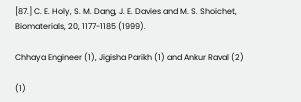[87.] C. E. Holy, S. M. Dang, J. E. Davies and M. S. Shoichet, Biomaterials, 20, 1177-1185 (1999).

Chhaya Engineer (1), Jigisha Parikh (1) and Ankur Raval (2)

(1)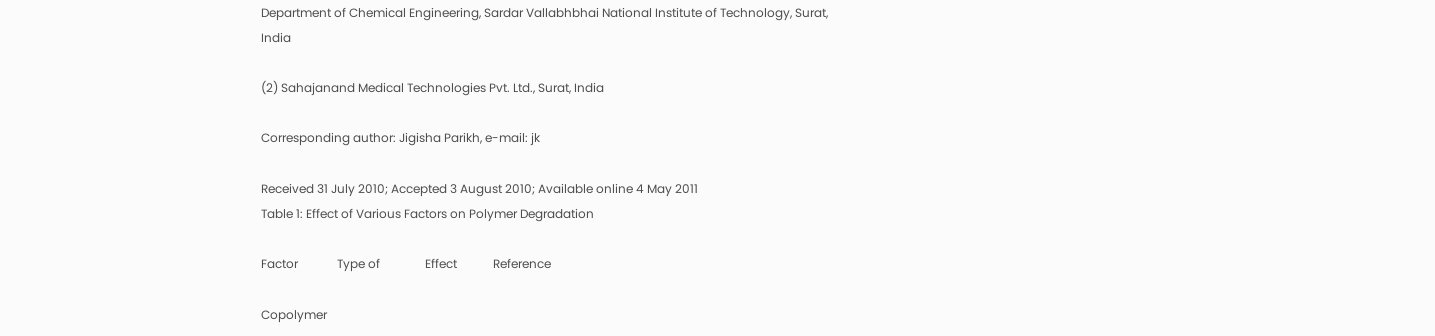Department of Chemical Engineering, Sardar Vallabhbhai National Institute of Technology, Surat, India

(2) Sahajanand Medical Technologies Pvt. Ltd., Surat, India

Corresponding author: Jigisha Parikh, e-mail: jk

Received 31 July 2010; Accepted 3 August 2010; Available online 4 May 2011
Table 1: Effect of Various Factors on Polymer Degradation

Factor             Type of               Effect            Reference

Copolymer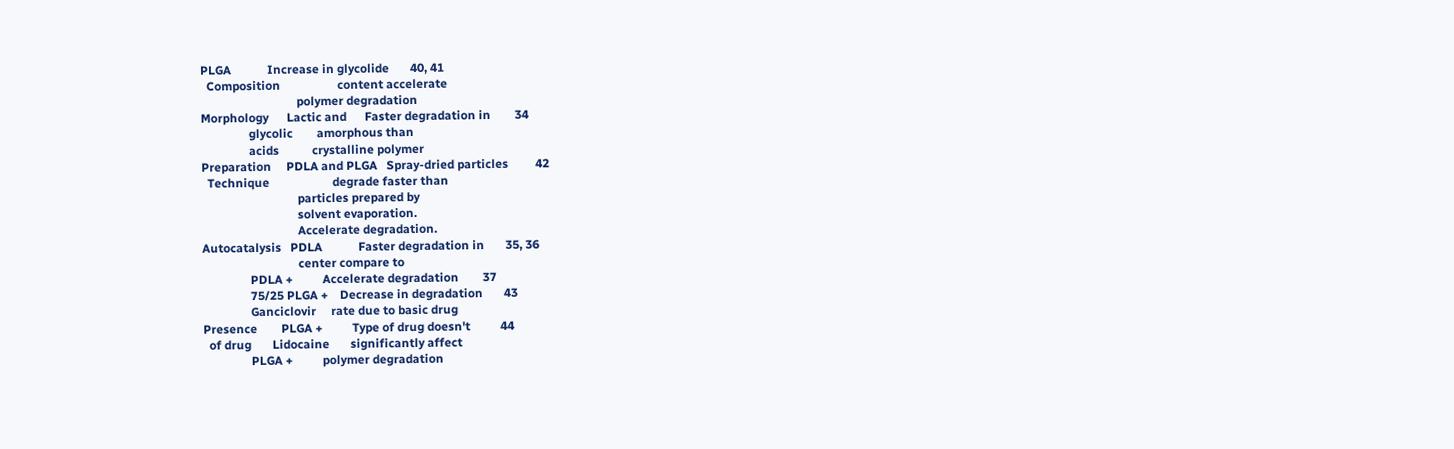PLGA            Increase in glycolide       40, 41
  Composition                   content accelerate
                                polymer degradation
Morphology      Lactic and      Faster degradation in        34
                glycolic        amorphous than
                acids           crystalline polymer
Preparation     PDLA and PLGA   Spray-dried particles         42
  Technique                     degrade faster than
                                particles prepared by
                                solvent evaporation.
                                Accelerate degradation.
Autocatalysis   PDLA            Faster degradation in       35, 36
                                center compare to
                PDLA +          Accelerate degradation        37
                75/25 PLGA +    Decrease in degradation       43
                Ganciclovir     rate due to basic drug
Presence        PLGA +          Type of drug doesn't          44
  of drug       Lidocaine       significantly affect
                PLGA +          polymer degradation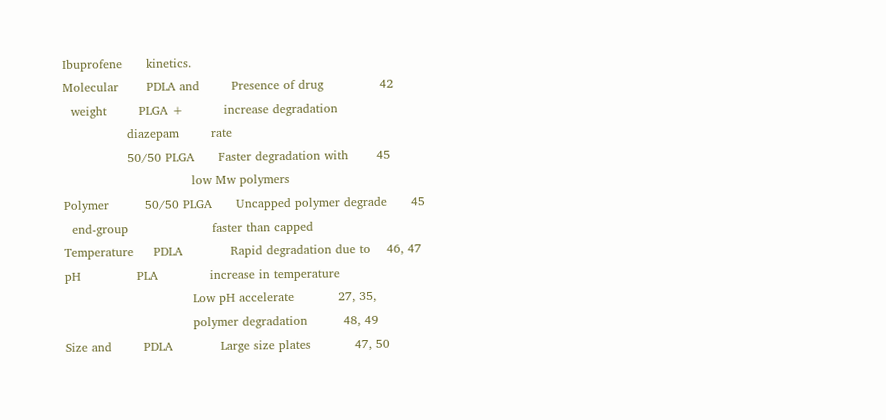Ibuprofene      kinetics.
Molecular       PDLA and        Presence of drug              42
  weight        PLGA +          increase degradation
                diazepam        rate
                50/50 PLGA      Faster degradation with       45
                                low Mw polymers
Polymer         50/50 PLGA      Uncapped polymer degrade      45
  end-group                     faster than capped
Temperature     PDLA            Rapid degradation due to    46, 47
pH              PLA             increase in temperature
                                Low pH accelerate           27, 35,
                                polymer degradation         48, 49
Size and        PDLA            Large size plates           47, 50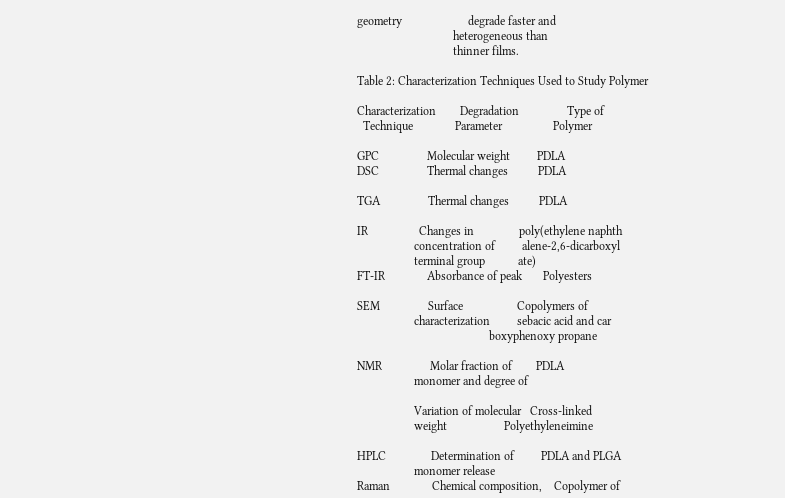geometry                      degrade faster and
                                heterogeneous than
                                thinner films.

Table 2: Characterization Techniques Used to Study Polymer

Characterization        Degradation                Type of
  Technique              Parameter                 Polymer

GPC                Molecular weight         PDLA
DSC                Thermal changes          PDLA

TGA                Thermal changes          PDLA

IR                 Changes in               poly(ethylene naphth
                   concentration of         alene-2,6-dicarboxyl
                   terminal group           ate)
FT-IR              Absorbance of peak       Polyesters

SEM                Surface                  Copolymers of
                   characterization         sebacic acid and car
                                            boxyphenoxy propane

NMR                Molar fraction of        PDLA
                   monomer and degree of

                   Variation of molecular   Cross-linked
                   weight                   Polyethyleneimine

HPLC               Determination of         PDLA and PLGA
                   monomer release
Raman              Chemical composition,    Copolymer of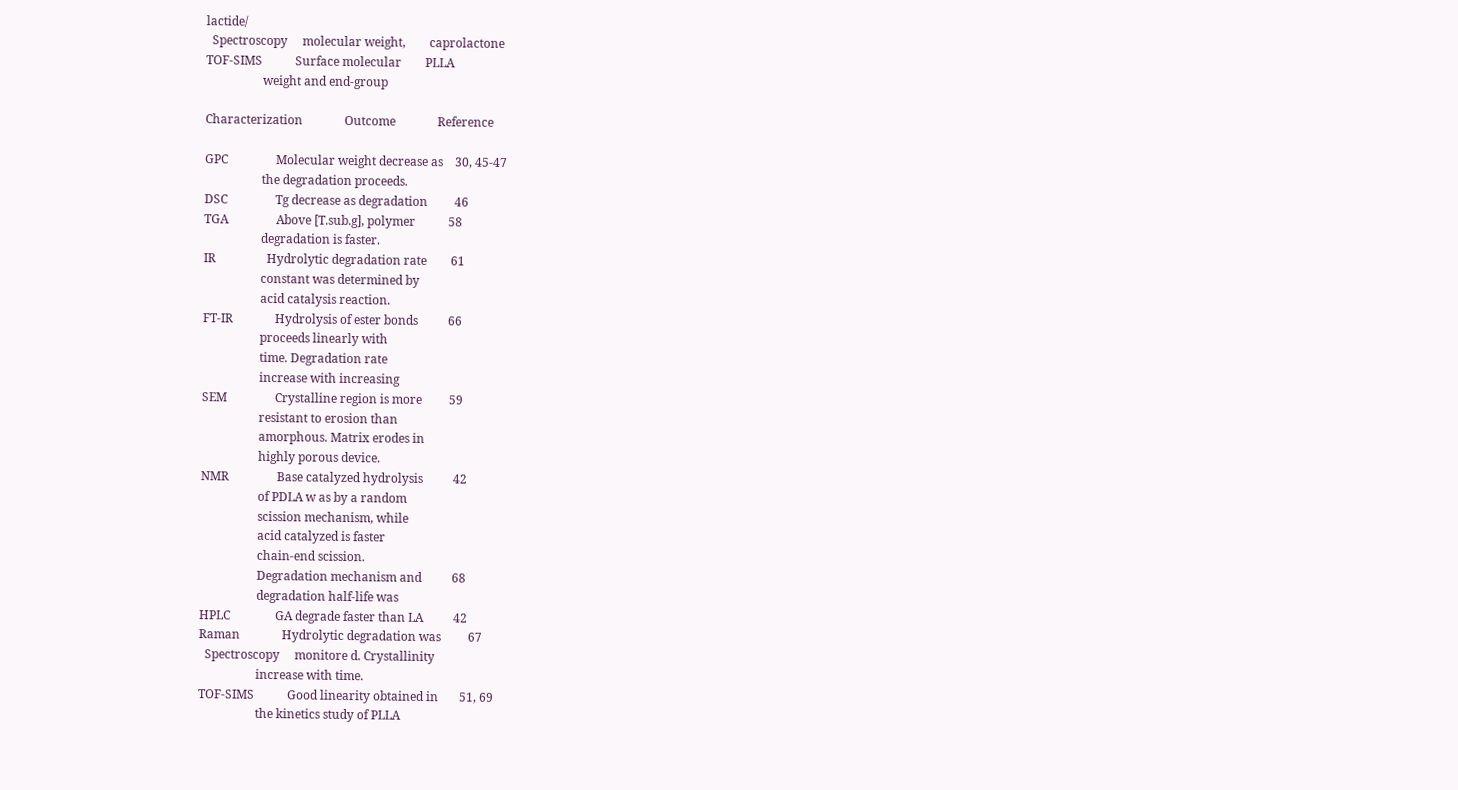lactide/
  Spectroscopy     molecular weight,        caprolactone
TOF-SIMS           Surface molecular        PLLA
                   weight and end-group

Characterization              Outcome              Reference

GPC                Molecular weight decrease as    30, 45-47
                   the degradation proceeds.
DSC                Tg decrease as degradation         46
TGA                Above [T.sub.g], polymer           58
                   degradation is faster.
IR                 Hydrolytic degradation rate        61
                   constant was determined by
                   acid catalysis reaction.
FT-IR              Hydrolysis of ester bonds          66
                   proceeds linearly with
                   time. Degradation rate
                   increase with increasing
SEM                Crystalline region is more         59
                   resistant to erosion than
                   amorphous. Matrix erodes in
                   highly porous device.
NMR                Base catalyzed hydrolysis          42
                   of PDLA w as by a random
                   scission mechanism, while
                   acid catalyzed is faster
                   chain-end scission.
                   Degradation mechanism and          68
                   degradation half-life was
HPLC               GA degrade faster than LA          42
Raman              Hydrolytic degradation was         67
  Spectroscopy     monitore d. Crystallinity
                   increase with time.
TOF-SIMS           Good linearity obtained in       51, 69
                   the kinetics study of PLLA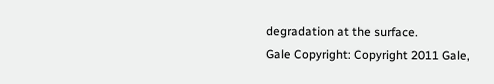degradation at the surface.
Gale Copyright: Copyright 2011 Gale,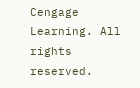Cengage Learning. All rights reserved.